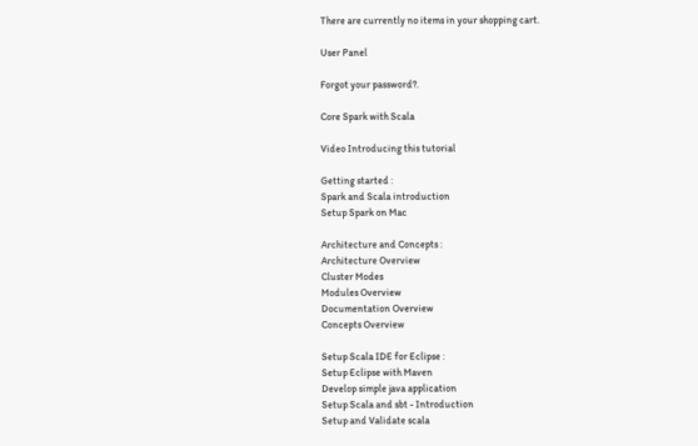There are currently no items in your shopping cart.

User Panel

Forgot your password?.

Core Spark with Scala

Video Introducing this tutorial

Getting started :
Spark and Scala introduction
Setup Spark on Mac

Architecture and Concepts :
Architecture Overview
Cluster Modes
Modules Overview
Documentation Overview
Concepts Overview

Setup Scala IDE for Eclipse :
Setup Eclipse with Maven
Develop simple java application
Setup Scala and sbt - Introduction
Setup and Validate scala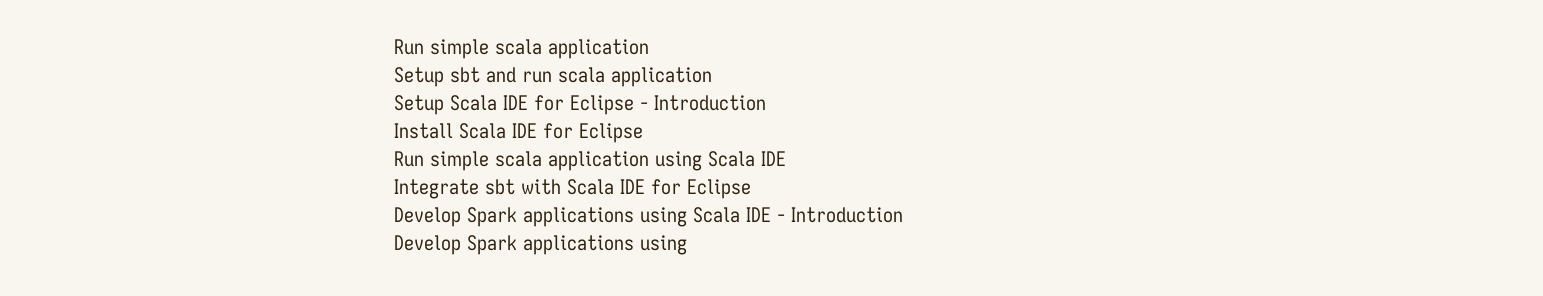Run simple scala application
Setup sbt and run scala application
Setup Scala IDE for Eclipse - Introduction
Install Scala IDE for Eclipse
Run simple scala application using Scala IDE
Integrate sbt with Scala IDE for Eclipse
Develop Spark applications using Scala IDE - Introduction
Develop Spark applications using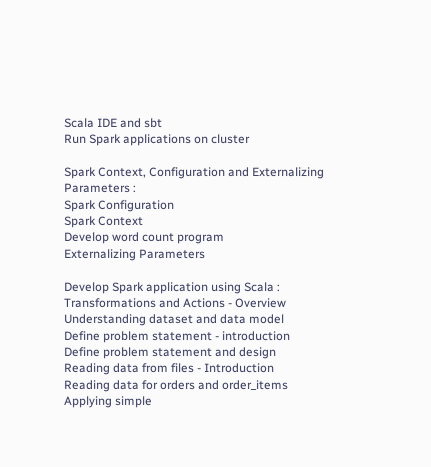Scala IDE and sbt
Run Spark applications on cluster

Spark Context, Configuration and Externalizing Parameters :
Spark Configuration
Spark Context
Develop word count program
Externalizing Parameters

Develop Spark application using Scala :
Transformations and Actions - Overview
Understanding dataset and data model
Define problem statement - introduction
Define problem statement and design
Reading data from files - Introduction
Reading data for orders and order_items
Applying simple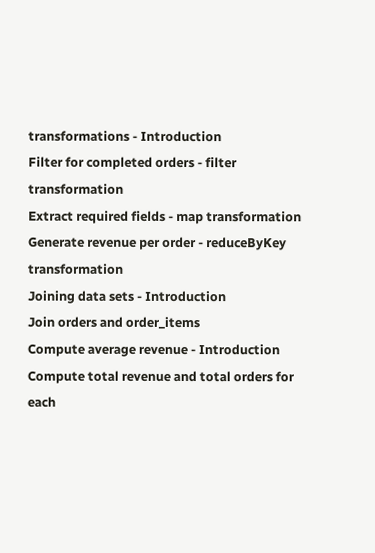transformations - Introduction
Filter for completed orders - filter transformation
Extract required fields - map transformation
Generate revenue per order - reduceByKey transformation
Joining data sets - Introduction
Join orders and order_items
Compute average revenue - Introduction
Compute total revenue and total orders for each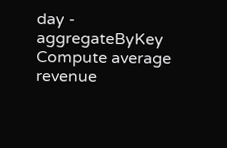day - aggregateByKey
Compute average revenue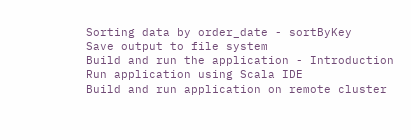Sorting data by order_date - sortByKey
Save output to file system
Build and run the application - Introduction
Run application using Scala IDE
Build and run application on remote cluster